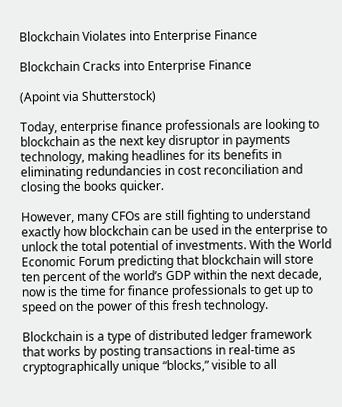Blockchain Violates into Enterprise Finance

Blockchain Cracks into Enterprise Finance

(Apoint via Shutterstock)

Today, enterprise finance professionals are looking to blockchain as the next key disruptor in payments technology, making headlines for its benefits in eliminating redundancies in cost reconciliation and closing the books quicker.

However, many CFOs are still fighting to understand exactly how blockchain can be used in the enterprise to unlock the total potential of investments. With the World Economic Forum predicting that blockchain will store ten percent of the world’s GDP within the next decade, now is the time for finance professionals to get up to speed on the power of this fresh technology.

Blockchain is a type of distributed ledger framework that works by posting transactions in real-time as cryptographically unique “blocks,” visible to all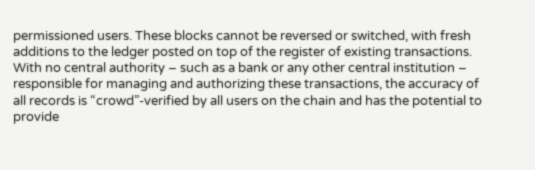permissioned users. These blocks cannot be reversed or switched, with fresh additions to the ledger posted on top of the register of existing transactions. With no central authority – such as a bank or any other central institution – responsible for managing and authorizing these transactions, the accuracy of all records is “crowd”-verified by all users on the chain and has the potential to provide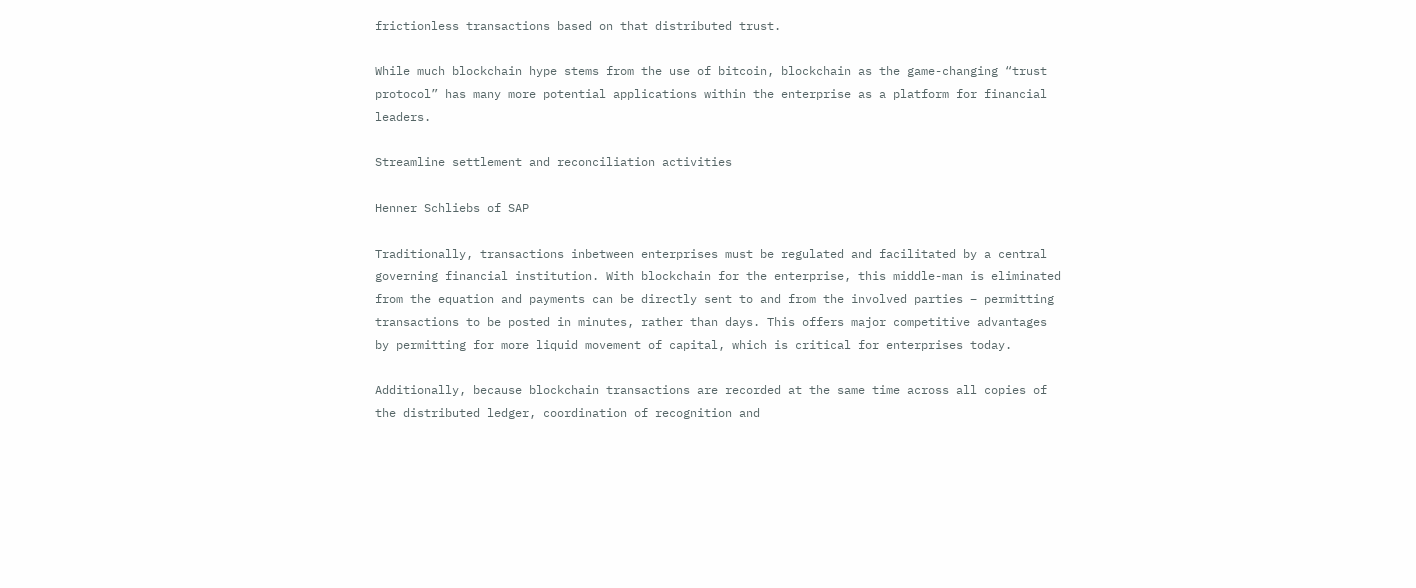frictionless transactions based on that distributed trust.

While much blockchain hype stems from the use of bitcoin, blockchain as the game-changing “trust protocol” has many more potential applications within the enterprise as a platform for financial leaders.

Streamline settlement and reconciliation activities

Henner Schliebs of SAP

Traditionally, transactions inbetween enterprises must be regulated and facilitated by a central governing financial institution. With blockchain for the enterprise, this middle-man is eliminated from the equation and payments can be directly sent to and from the involved parties – permitting transactions to be posted in minutes, rather than days. This offers major competitive advantages by permitting for more liquid movement of capital, which is critical for enterprises today.

Additionally, because blockchain transactions are recorded at the same time across all copies of the distributed ledger, coordination of recognition and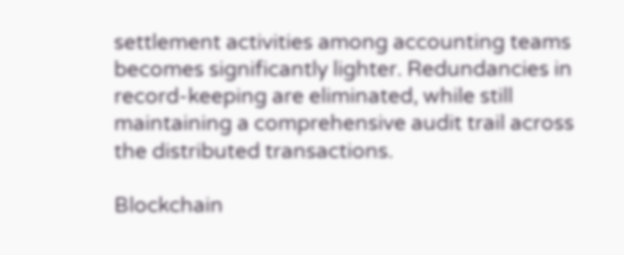settlement activities among accounting teams becomes significantly lighter. Redundancies in record-keeping are eliminated, while still maintaining a comprehensive audit trail across the distributed transactions.

Blockchain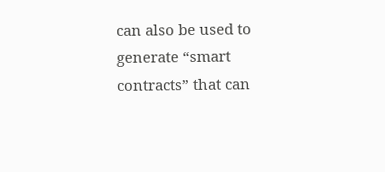can also be used to generate “smart contracts” that can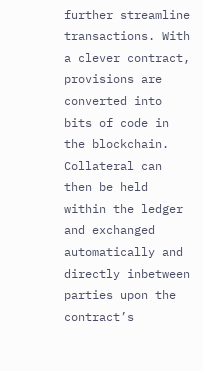further streamline transactions. With a clever contract, provisions are converted into bits of code in the blockchain. Collateral can then be held within the ledger and exchanged automatically and directly inbetween parties upon the contract’s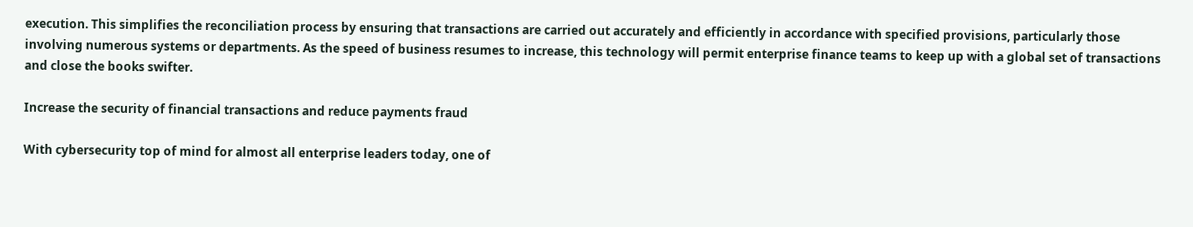execution. This simplifies the reconciliation process by ensuring that transactions are carried out accurately and efficiently in accordance with specified provisions, particularly those involving numerous systems or departments. As the speed of business resumes to increase, this technology will permit enterprise finance teams to keep up with a global set of transactions and close the books swifter.

Increase the security of financial transactions and reduce payments fraud

With cybersecurity top of mind for almost all enterprise leaders today, one of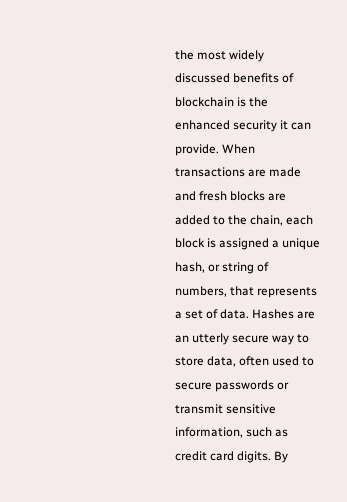the most widely discussed benefits of blockchain is the enhanced security it can provide. When transactions are made and fresh blocks are added to the chain, each block is assigned a unique hash, or string of numbers, that represents a set of data. Hashes are an utterly secure way to store data, often used to secure passwords or transmit sensitive information, such as credit card digits. By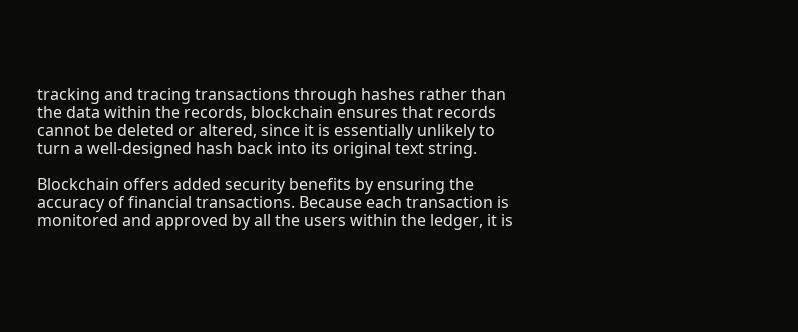tracking and tracing transactions through hashes rather than the data within the records, blockchain ensures that records cannot be deleted or altered, since it is essentially unlikely to turn a well-designed hash back into its original text string.

Blockchain offers added security benefits by ensuring the accuracy of financial transactions. Because each transaction is monitored and approved by all the users within the ledger, it is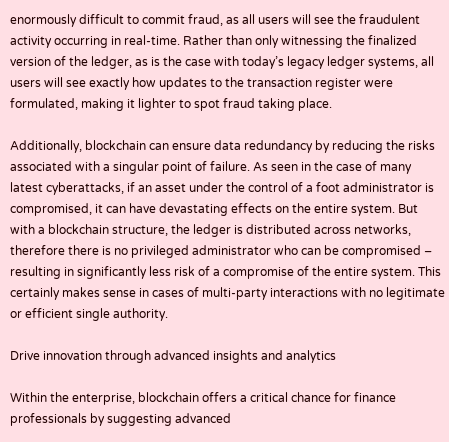enormously difficult to commit fraud, as all users will see the fraudulent activity occurring in real-time. Rather than only witnessing the finalized version of the ledger, as is the case with today’s legacy ledger systems, all users will see exactly how updates to the transaction register were formulated, making it lighter to spot fraud taking place.

Additionally, blockchain can ensure data redundancy by reducing the risks associated with a singular point of failure. As seen in the case of many latest cyberattacks, if an asset under the control of a foot administrator is compromised, it can have devastating effects on the entire system. But with a blockchain structure, the ledger is distributed across networks, therefore there is no privileged administrator who can be compromised – resulting in significantly less risk of a compromise of the entire system. This certainly makes sense in cases of multi-party interactions with no legitimate or efficient single authority.

Drive innovation through advanced insights and analytics

Within the enterprise, blockchain offers a critical chance for finance professionals by suggesting advanced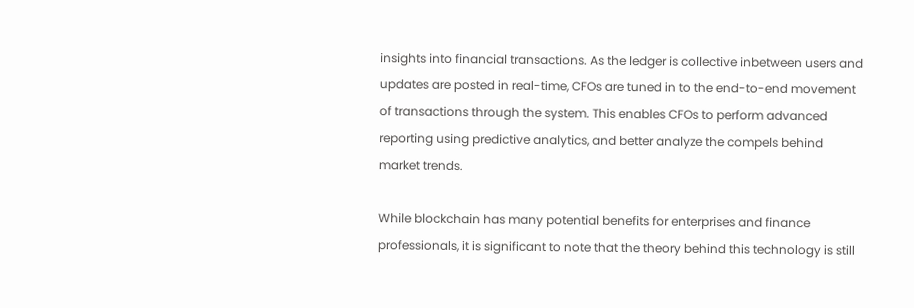insights into financial transactions. As the ledger is collective inbetween users and updates are posted in real-time, CFOs are tuned in to the end-to-end movement of transactions through the system. This enables CFOs to perform advanced reporting using predictive analytics, and better analyze the compels behind market trends.

While blockchain has many potential benefits for enterprises and finance professionals, it is significant to note that the theory behind this technology is still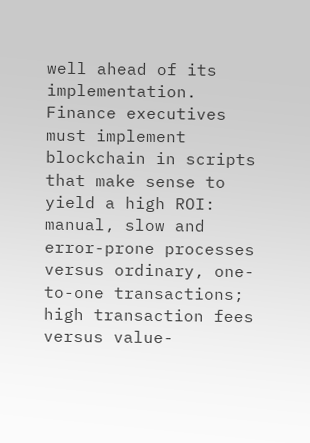well ahead of its implementation. Finance executives must implement blockchain in scripts that make sense to yield a high ROI: manual, slow and error-prone processes versus ordinary, one-to-one transactions; high transaction fees versus value-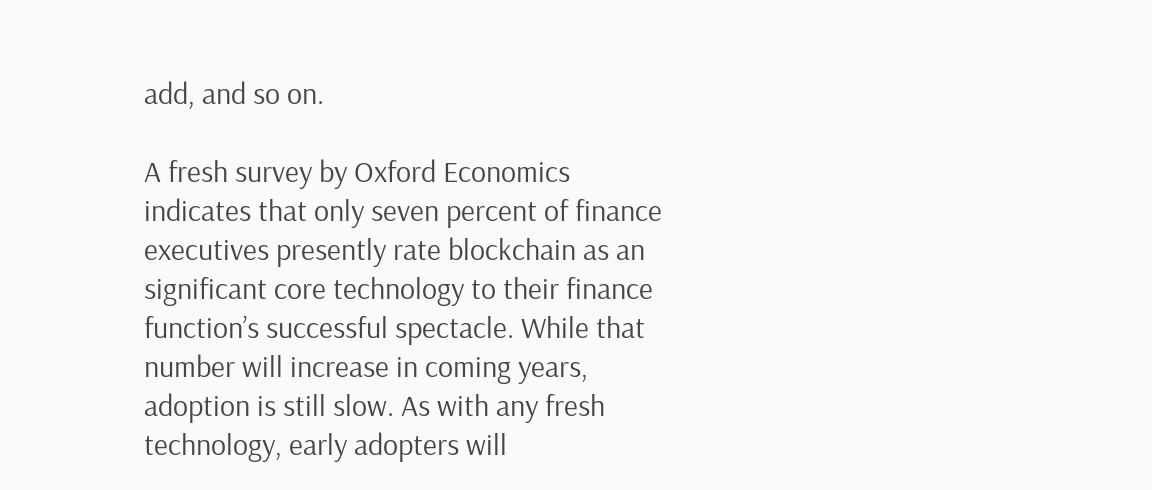add, and so on.

A fresh survey by Oxford Economics indicates that only seven percent of finance executives presently rate blockchain as an significant core technology to their finance function’s successful spectacle. While that number will increase in coming years, adoption is still slow. As with any fresh technology, early adopters will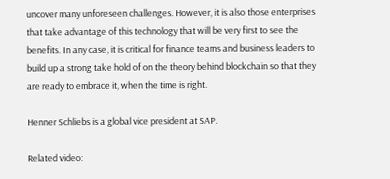uncover many unforeseen challenges. However, it is also those enterprises that take advantage of this technology that will be very first to see the benefits. In any case, it is critical for finance teams and business leaders to build up a strong take hold of on the theory behind blockchain so that they are ready to embrace it, when the time is right.

Henner Schliebs is a global vice president at SAP.

Related video: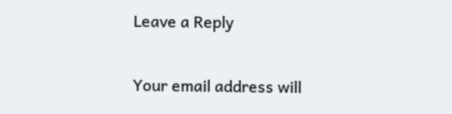Leave a Reply

Your email address will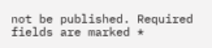not be published. Required fields are marked *